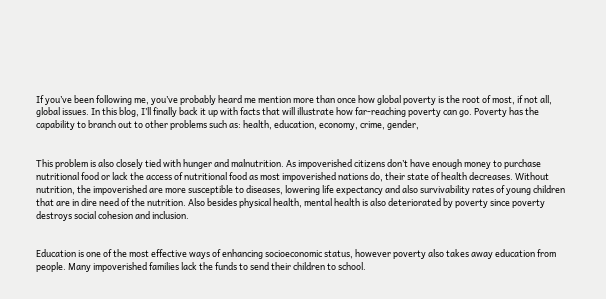If you’ve been following me, you’ve probably heard me mention more than once how global poverty is the root of most, if not all, global issues. In this blog, I’ll finally back it up with facts that will illustrate how far-reaching poverty can go. Poverty has the capability to branch out to other problems such as: health, education, economy, crime, gender,


This problem is also closely tied with hunger and malnutrition. As impoverished citizens don’t have enough money to purchase nutritional food or lack the access of nutritional food as most impoverished nations do, their state of health decreases. Without nutrition, the impoverished are more susceptible to diseases, lowering life expectancy and also survivability rates of young children that are in dire need of the nutrition. Also besides physical health, mental health is also deteriorated by poverty since poverty destroys social cohesion and inclusion.


Education is one of the most effective ways of enhancing socioeconomic status, however poverty also takes away education from people. Many impoverished families lack the funds to send their children to school.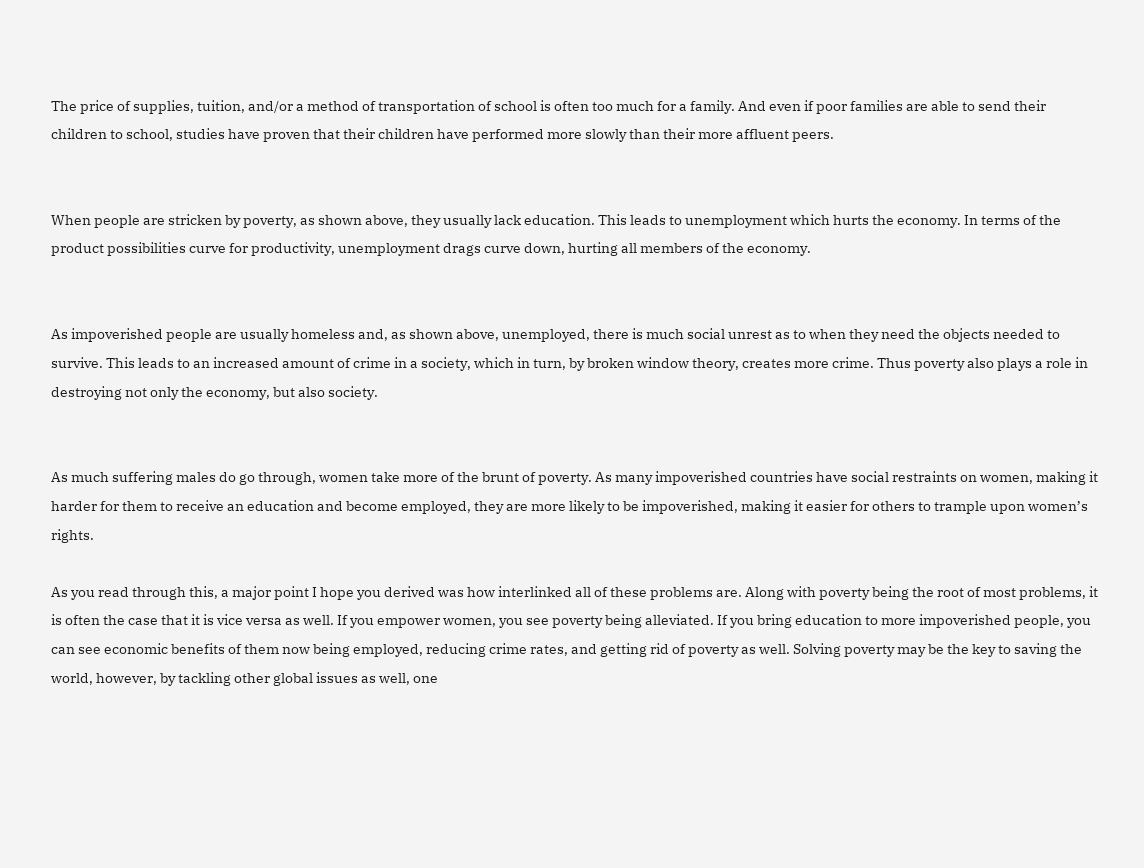The price of supplies, tuition, and/or a method of transportation of school is often too much for a family. And even if poor families are able to send their children to school, studies have proven that their children have performed more slowly than their more affluent peers.


When people are stricken by poverty, as shown above, they usually lack education. This leads to unemployment which hurts the economy. In terms of the product possibilities curve for productivity, unemployment drags curve down, hurting all members of the economy.


As impoverished people are usually homeless and, as shown above, unemployed, there is much social unrest as to when they need the objects needed to survive. This leads to an increased amount of crime in a society, which in turn, by broken window theory, creates more crime. Thus poverty also plays a role in destroying not only the economy, but also society.


As much suffering males do go through, women take more of the brunt of poverty. As many impoverished countries have social restraints on women, making it harder for them to receive an education and become employed, they are more likely to be impoverished, making it easier for others to trample upon women’s rights.

As you read through this, a major point I hope you derived was how interlinked all of these problems are. Along with poverty being the root of most problems, it is often the case that it is vice versa as well. If you empower women, you see poverty being alleviated. If you bring education to more impoverished people, you can see economic benefits of them now being employed, reducing crime rates, and getting rid of poverty as well. Solving poverty may be the key to saving the world, however, by tackling other global issues as well, one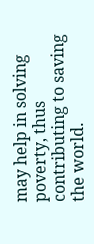may help in solving poverty, thus contributing to saving the world.